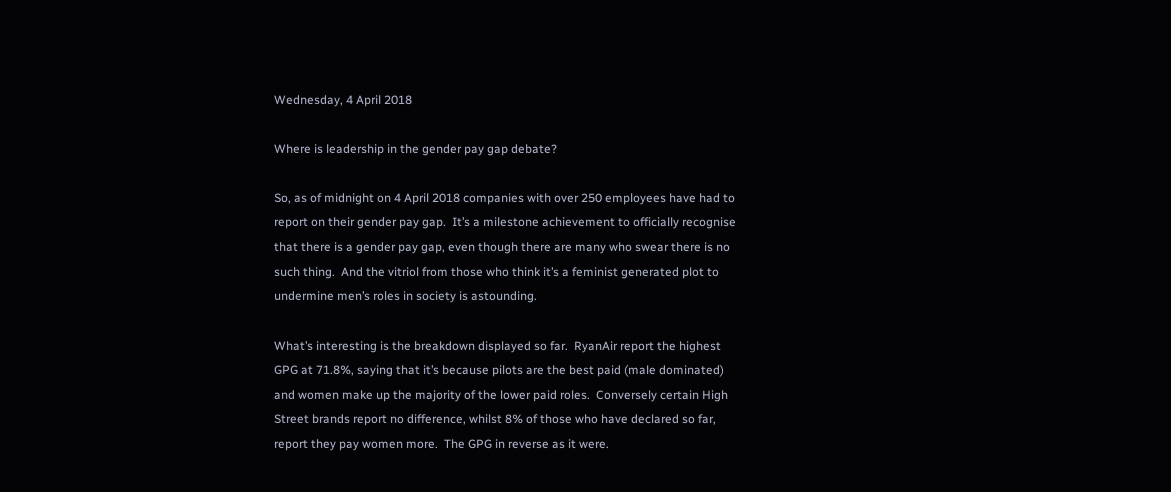Wednesday, 4 April 2018

Where is leadership in the gender pay gap debate?

So, as of midnight on 4 April 2018 companies with over 250 employees have had to report on their gender pay gap.  It’s a milestone achievement to officially recognise that there is a gender pay gap, even though there are many who swear there is no such thing.  And the vitriol from those who think it’s a feminist generated plot to undermine men’s roles in society is astounding.

What’s interesting is the breakdown displayed so far.  RyanAir report the highest GPG at 71.8%, saying that it’s because pilots are the best paid (male dominated) and women make up the majority of the lower paid roles.  Conversely certain High Street brands report no difference, whilst 8% of those who have declared so far, report they pay women more.  The GPG in reverse as it were.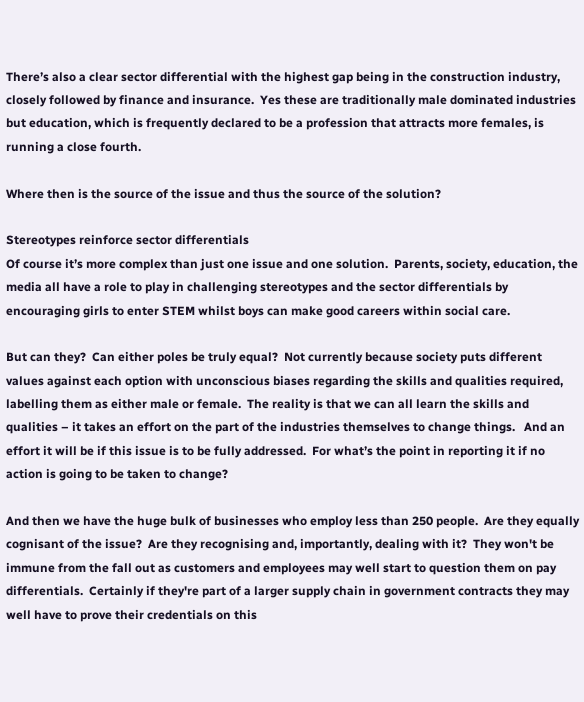There’s also a clear sector differential with the highest gap being in the construction industry, closely followed by finance and insurance.  Yes these are traditionally male dominated industries but education, which is frequently declared to be a profession that attracts more females, is running a close fourth.

Where then is the source of the issue and thus the source of the solution?

Stereotypes reinforce sector differentials
Of course it’s more complex than just one issue and one solution.  Parents, society, education, the media all have a role to play in challenging stereotypes and the sector differentials by encouraging girls to enter STEM whilst boys can make good careers within social care.

But can they?  Can either poles be truly equal?  Not currently because society puts different values against each option with unconscious biases regarding the skills and qualities required, labelling them as either male or female.  The reality is that we can all learn the skills and qualities – it takes an effort on the part of the industries themselves to change things.   And an effort it will be if this issue is to be fully addressed.  For what’s the point in reporting it if no action is going to be taken to change?

And then we have the huge bulk of businesses who employ less than 250 people.  Are they equally cognisant of the issue?  Are they recognising and, importantly, dealing with it?  They won't be immune from the fall out as customers and employees may well start to question them on pay differentials.  Certainly if they're part of a larger supply chain in government contracts they may well have to prove their credentials on this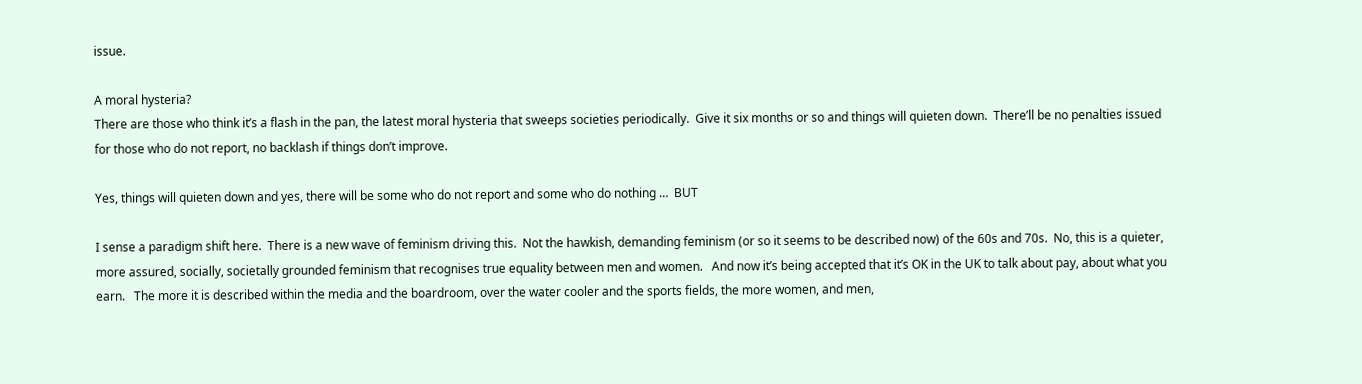issue.

A moral hysteria?
There are those who think it’s a flash in the pan, the latest moral hysteria that sweeps societies periodically.  Give it six months or so and things will quieten down.  There’ll be no penalties issued for those who do not report, no backlash if things don’t improve.

Yes, things will quieten down and yes, there will be some who do not report and some who do nothing …  BUT

I sense a paradigm shift here.  There is a new wave of feminism driving this.  Not the hawkish, demanding feminism (or so it seems to be described now) of the 60s and 70s.  No, this is a quieter, more assured, socially, societally grounded feminism that recognises true equality between men and women.   And now it’s being accepted that it’s OK in the UK to talk about pay, about what you earn.   The more it is described within the media and the boardroom, over the water cooler and the sports fields, the more women, and men,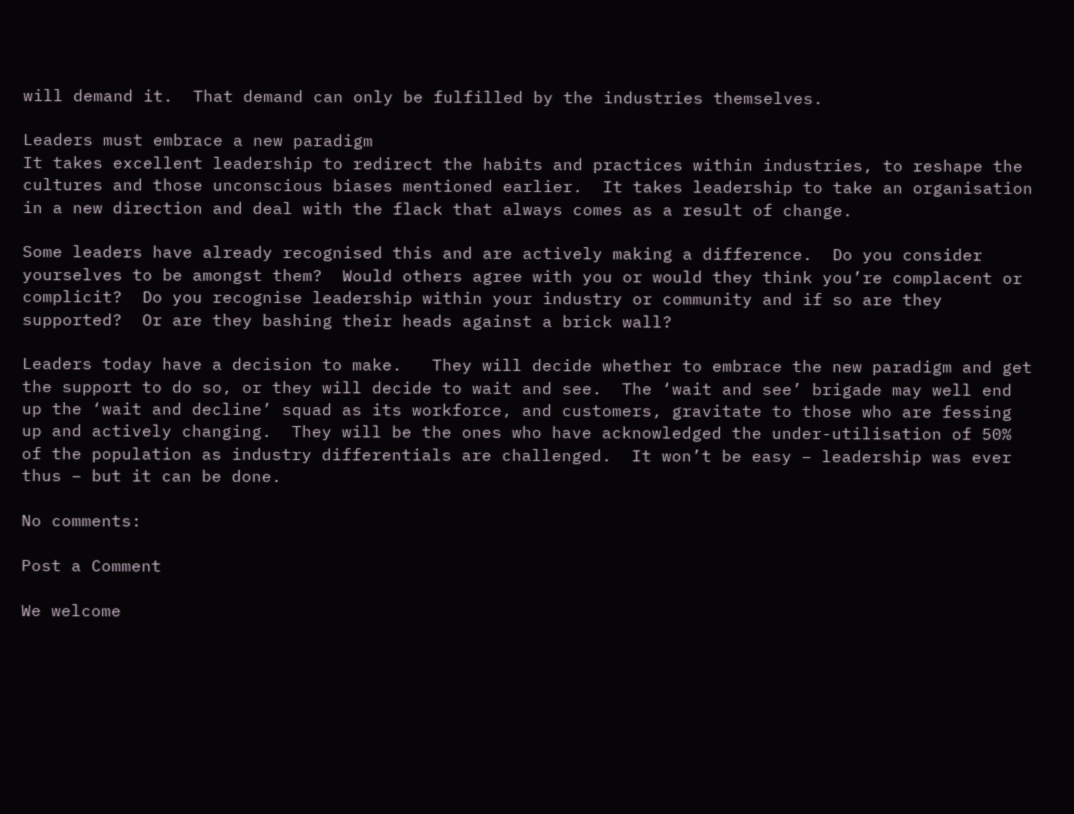will demand it.  That demand can only be fulfilled by the industries themselves.

Leaders must embrace a new paradigm
It takes excellent leadership to redirect the habits and practices within industries, to reshape the cultures and those unconscious biases mentioned earlier.  It takes leadership to take an organisation in a new direction and deal with the flack that always comes as a result of change.

Some leaders have already recognised this and are actively making a difference.  Do you consider yourselves to be amongst them?  Would others agree with you or would they think you’re complacent or complicit?  Do you recognise leadership within your industry or community and if so are they supported?  Or are they bashing their heads against a brick wall?

Leaders today have a decision to make.   They will decide whether to embrace the new paradigm and get the support to do so, or they will decide to wait and see.  The ‘wait and see’ brigade may well end up the ‘wait and decline’ squad as its workforce, and customers, gravitate to those who are fessing up and actively changing.  They will be the ones who have acknowledged the under-utilisation of 50% of the population as industry differentials are challenged.  It won’t be easy – leadership was ever thus – but it can be done.

No comments:

Post a Comment

We welcome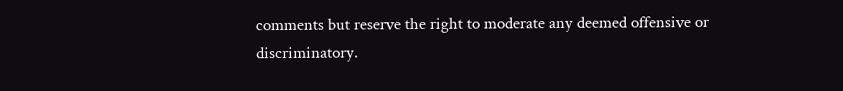comments but reserve the right to moderate any deemed offensive or discriminatory.